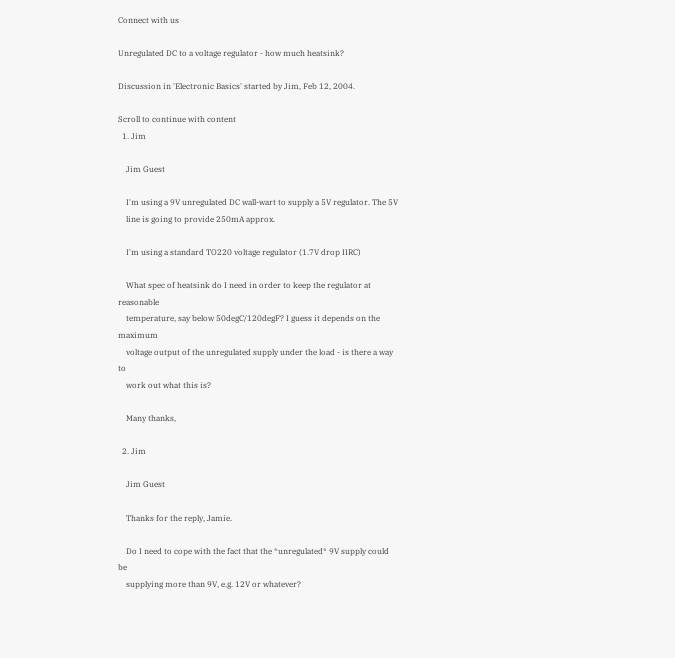Connect with us

Unregulated DC to a voltage regulator - how much heatsink?

Discussion in 'Electronic Basics' started by Jim, Feb 12, 2004.

Scroll to continue with content
  1. Jim

    Jim Guest

    I'm using a 9V unregulated DC wall-wart to supply a 5V regulator. The 5V
    line is going to provide 250mA approx.

    I'm using a standard TO220 voltage regulator (1.7V drop IIRC)

    What spec of heatsink do I need in order to keep the regulator at reasonable
    temperature, say below 50degC/120degF? I guess it depends on the maximum
    voltage output of the unregulated supply under the load - is there a way to
    work out what this is?

    Many thanks,

  2. Jim

    Jim Guest

    Thanks for the reply, Jamie.

    Do I need to cope with the fact that the *unregulated* 9V supply could be
    supplying more than 9V, e.g. 12V or whatever?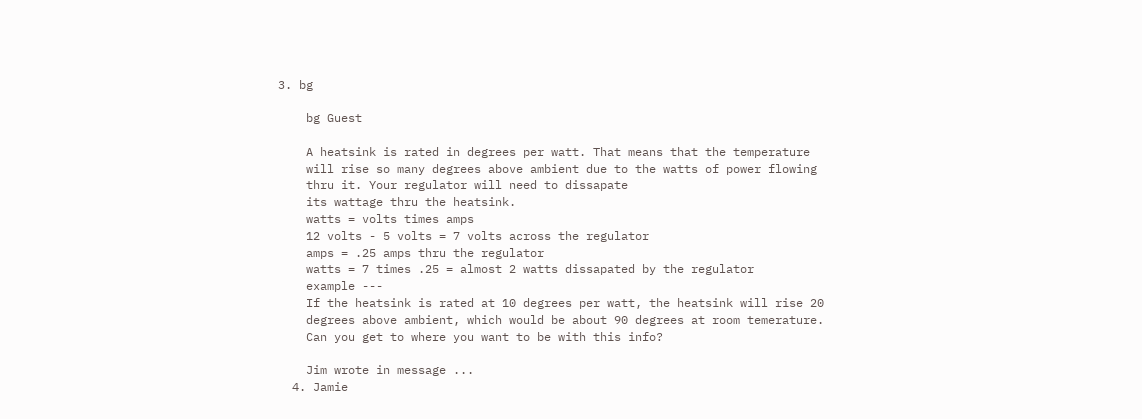3. bg

    bg Guest

    A heatsink is rated in degrees per watt. That means that the temperature
    will rise so many degrees above ambient due to the watts of power flowing
    thru it. Your regulator will need to dissapate
    its wattage thru the heatsink.
    watts = volts times amps
    12 volts - 5 volts = 7 volts across the regulator
    amps = .25 amps thru the regulator
    watts = 7 times .25 = almost 2 watts dissapated by the regulator
    example ---
    If the heatsink is rated at 10 degrees per watt, the heatsink will rise 20
    degrees above ambient, which would be about 90 degrees at room temerature.
    Can you get to where you want to be with this info?

    Jim wrote in message ...
  4. Jamie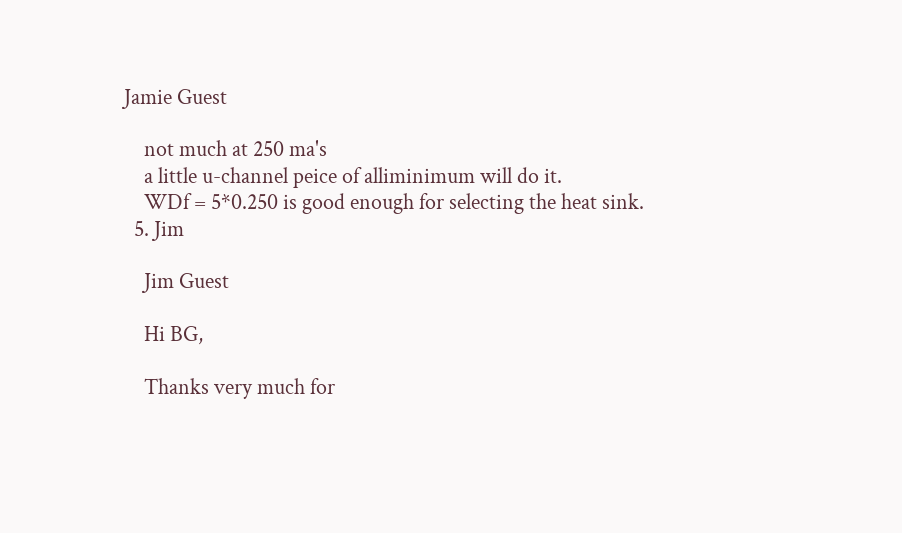Jamie Guest

    not much at 250 ma's
    a little u-channel peice of alliminimum will do it.
    WDf = 5*0.250 is good enough for selecting the heat sink.
  5. Jim

    Jim Guest

    Hi BG,

    Thanks very much for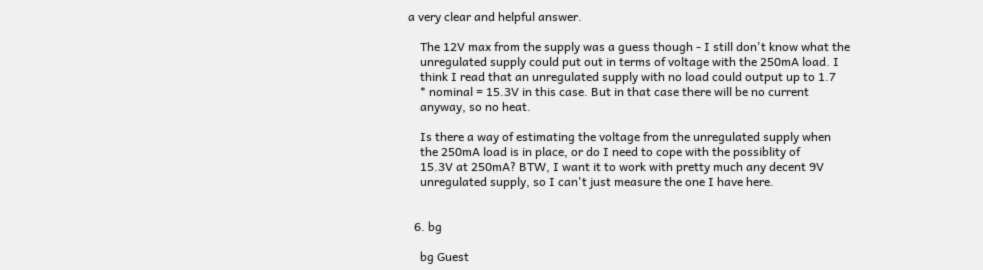a very clear and helpful answer.

    The 12V max from the supply was a guess though - I still don't know what the
    unregulated supply could put out in terms of voltage with the 250mA load. I
    think I read that an unregulated supply with no load could output up to 1.7
    * nominal = 15.3V in this case. But in that case there will be no current
    anyway, so no heat.

    Is there a way of estimating the voltage from the unregulated supply when
    the 250mA load is in place, or do I need to cope with the possiblity of
    15.3V at 250mA? BTW, I want it to work with pretty much any decent 9V
    unregulated supply, so I can't just measure the one I have here.


  6. bg

    bg Guest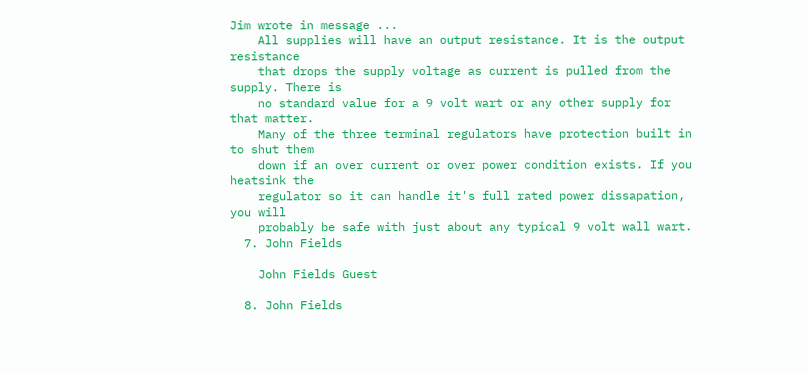Jim wrote in message ...
    All supplies will have an output resistance. It is the output resistance
    that drops the supply voltage as current is pulled from the supply. There is
    no standard value for a 9 volt wart or any other supply for that matter.
    Many of the three terminal regulators have protection built in to shut them
    down if an over current or over power condition exists. If you heatsink the
    regulator so it can handle it's full rated power dissapation, you will
    probably be safe with just about any typical 9 volt wall wart.
  7. John Fields

    John Fields Guest

  8. John Fields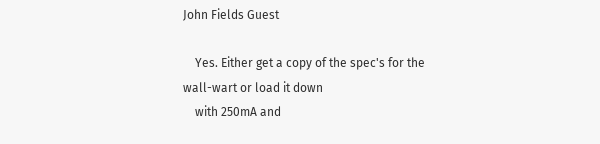John Fields Guest

    Yes. Either get a copy of the spec's for the wall-wart or load it down
    with 250mA and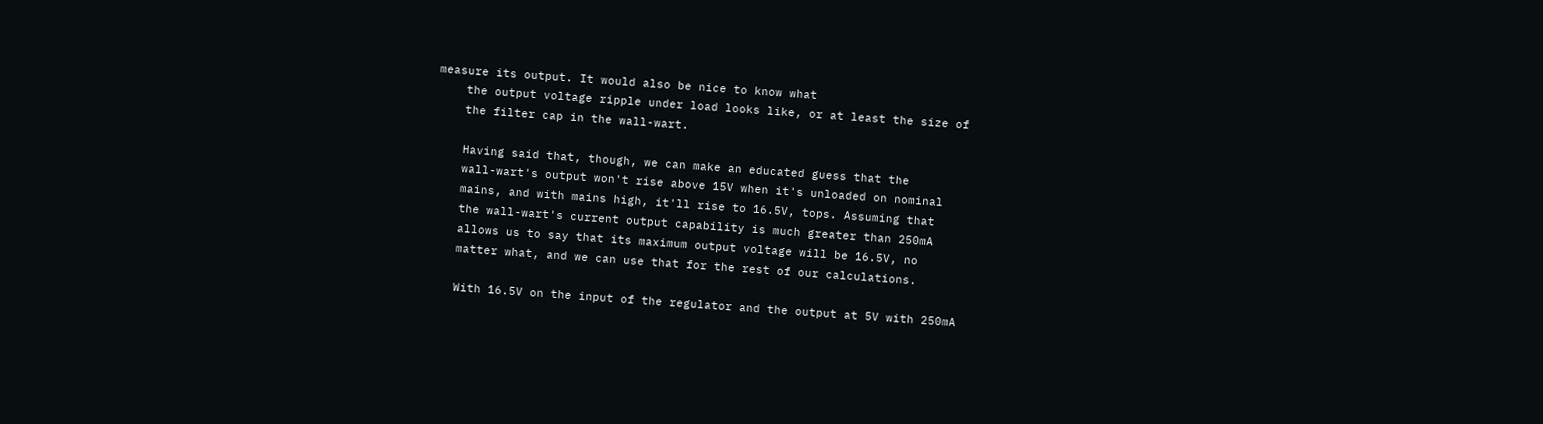measure its output. It would also be nice to know what
    the output voltage ripple under load looks like, or at least the size of
    the filter cap in the wall-wart.

    Having said that, though, we can make an educated guess that the
    wall-wart's output won't rise above 15V when it's unloaded on nominal
    mains, and with mains high, it'll rise to 16.5V, tops. Assuming that
    the wall-wart's current output capability is much greater than 250mA
    allows us to say that its maximum output voltage will be 16.5V, no
    matter what, and we can use that for the rest of our calculations.

    With 16.5V on the input of the regulator and the output at 5V with 250mA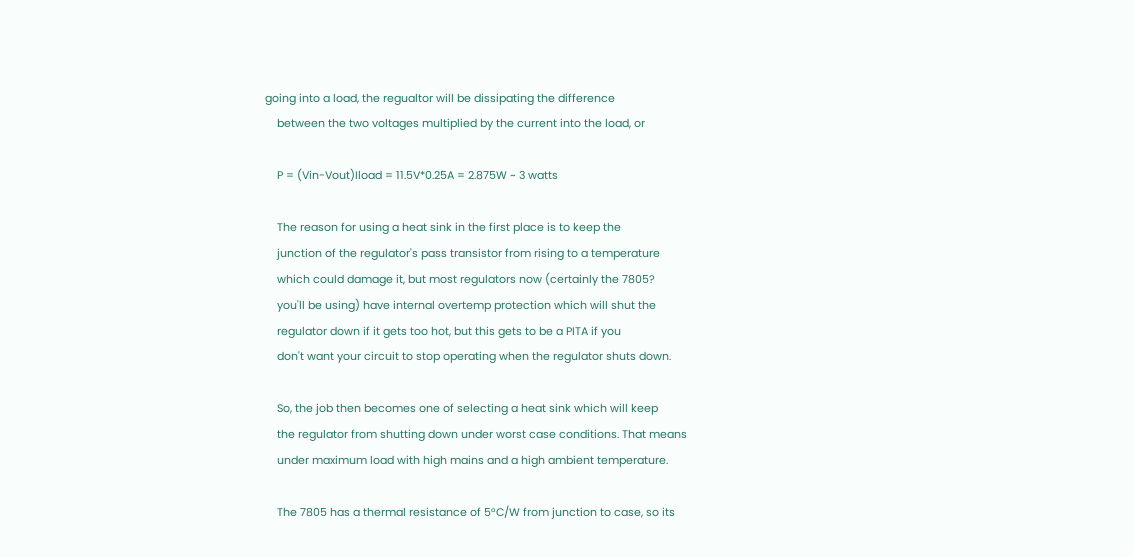going into a load, the regualtor will be dissipating the difference
    between the two voltages multiplied by the current into the load, or

    P = (Vin-Vout)Iload = 11.5V*0.25A = 2.875W ~ 3 watts

    The reason for using a heat sink in the first place is to keep the
    junction of the regulator's pass transistor from rising to a temperature
    which could damage it, but most regulators now (certainly the 7805?
    you'll be using) have internal overtemp protection which will shut the
    regulator down if it gets too hot, but this gets to be a PITA if you
    don't want your circuit to stop operating when the regulator shuts down.

    So, the job then becomes one of selecting a heat sink which will keep
    the regulator from shutting down under worst case conditions. That means
    under maximum load with high mains and a high ambient temperature.

    The 7805 has a thermal resistance of 5°C/W from junction to case, so its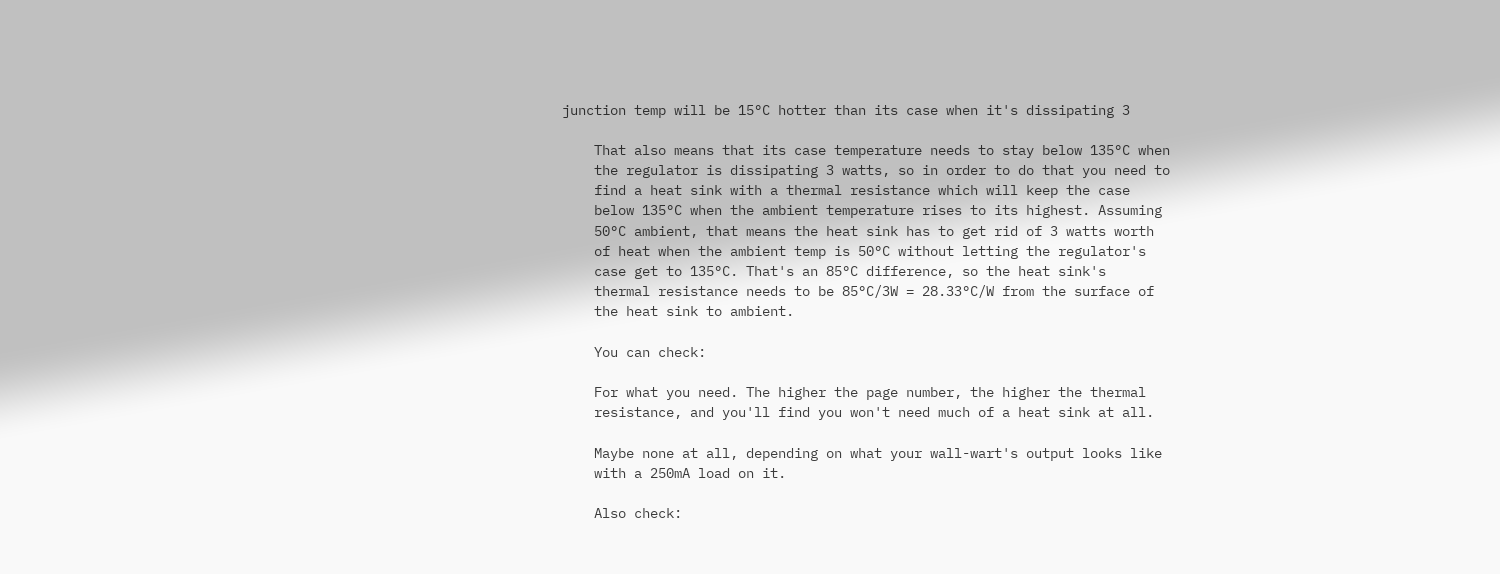junction temp will be 15°C hotter than its case when it's dissipating 3

    That also means that its case temperature needs to stay below 135°C when
    the regulator is dissipating 3 watts, so in order to do that you need to
    find a heat sink with a thermal resistance which will keep the case
    below 135°C when the ambient temperature rises to its highest. Assuming
    50°C ambient, that means the heat sink has to get rid of 3 watts worth
    of heat when the ambient temp is 50°C without letting the regulator's
    case get to 135°C. That's an 85°C difference, so the heat sink's
    thermal resistance needs to be 85°C/3W = 28.33°C/W from the surface of
    the heat sink to ambient.

    You can check:

    For what you need. The higher the page number, the higher the thermal
    resistance, and you'll find you won't need much of a heat sink at all.

    Maybe none at all, depending on what your wall-wart's output looks like
    with a 250mA load on it.

    Also check: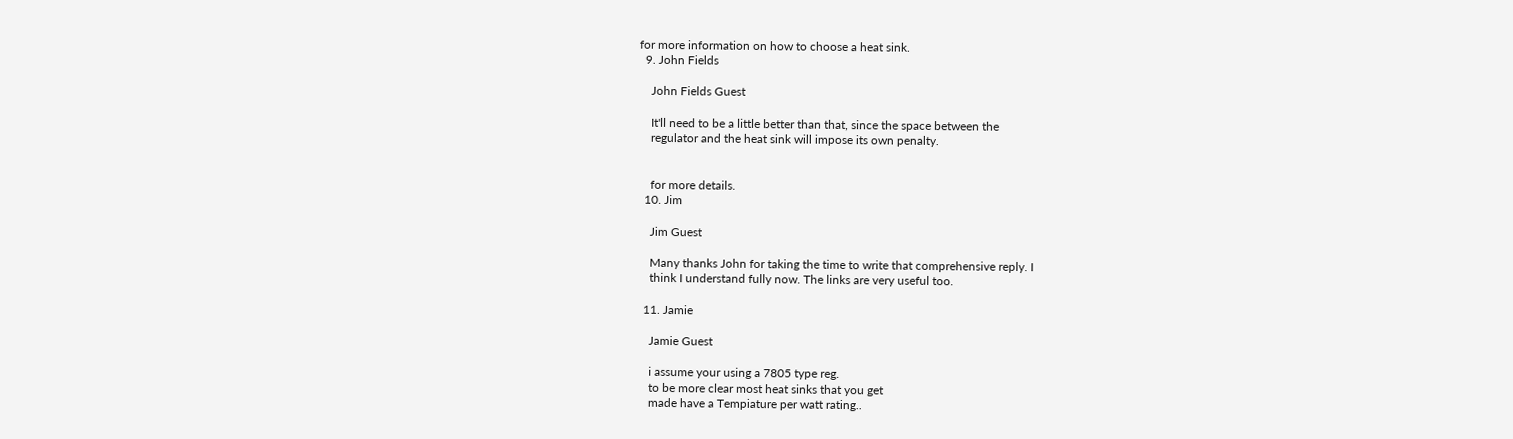for more information on how to choose a heat sink.
  9. John Fields

    John Fields Guest

    It'll need to be a little better than that, since the space between the
    regulator and the heat sink will impose its own penalty.


    for more details.
  10. Jim

    Jim Guest

    Many thanks John for taking the time to write that comprehensive reply. I
    think I understand fully now. The links are very useful too.

  11. Jamie

    Jamie Guest

    i assume your using a 7805 type reg.
    to be more clear most heat sinks that you get
    made have a Tempiature per watt rating..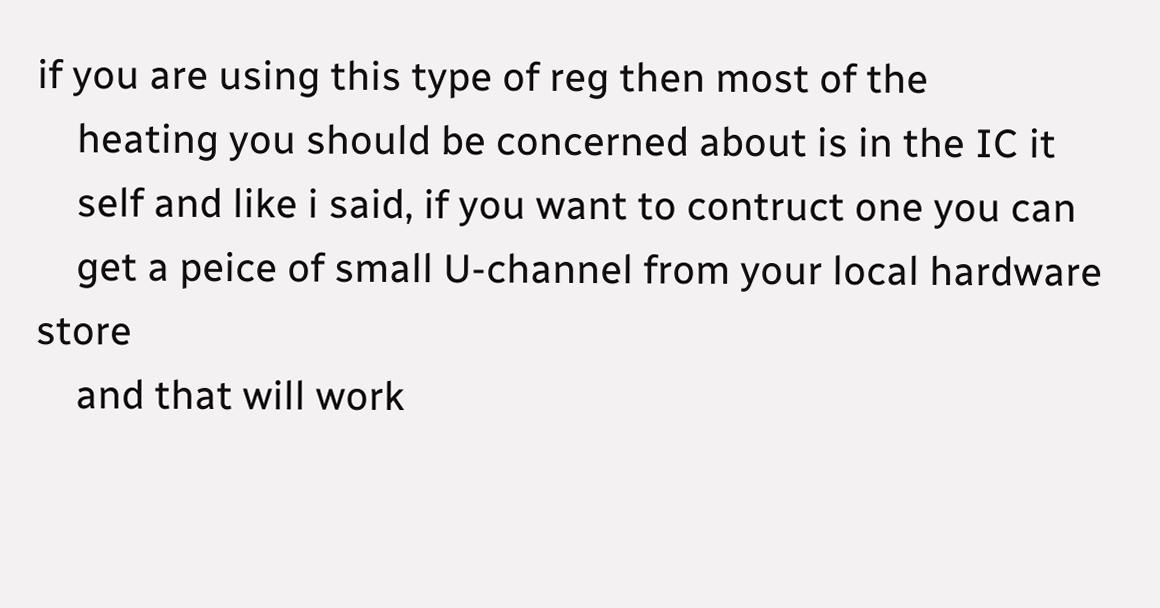if you are using this type of reg then most of the
    heating you should be concerned about is in the IC it
    self and like i said, if you want to contruct one you can
    get a peice of small U-channel from your local hardware store
    and that will work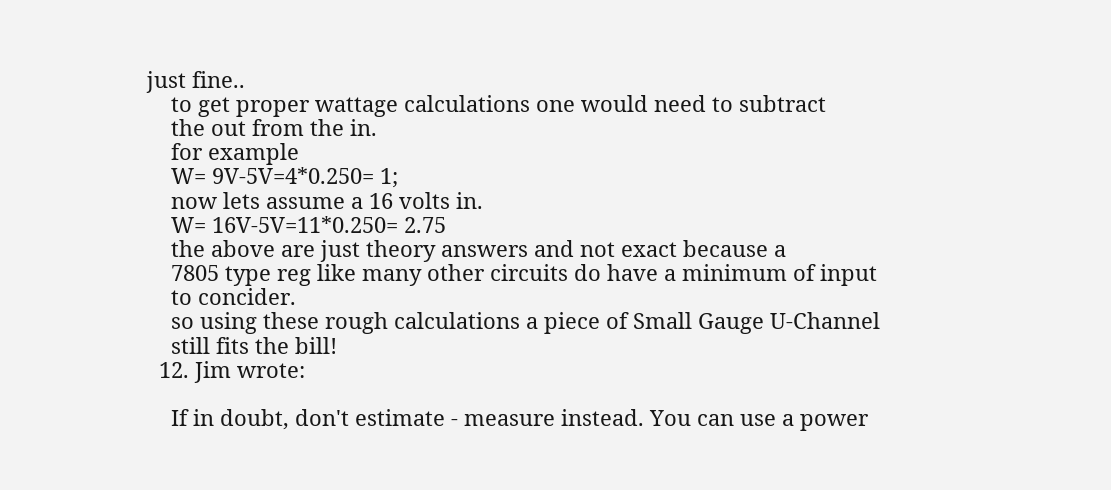just fine..
    to get proper wattage calculations one would need to subtract
    the out from the in.
    for example
    W= 9V-5V=4*0.250= 1;
    now lets assume a 16 volts in.
    W= 16V-5V=11*0.250= 2.75
    the above are just theory answers and not exact because a
    7805 type reg like many other circuits do have a minimum of input
    to concider.
    so using these rough calculations a piece of Small Gauge U-Channel
    still fits the bill!
  12. Jim wrote:

    If in doubt, don't estimate - measure instead. You can use a power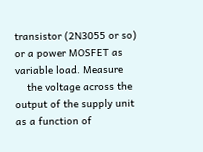transistor (2N3055 or so) or a power MOSFET as variable load. Measure
    the voltage across the output of the supply unit as a function of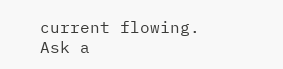current flowing.
Ask a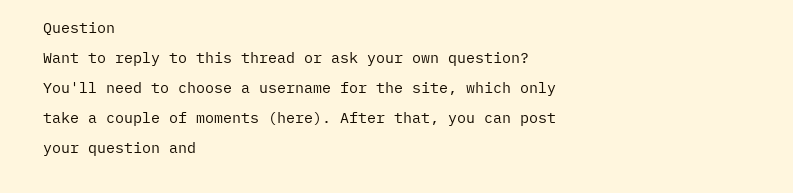Question
Want to reply to this thread or ask your own question?
You'll need to choose a username for the site, which only take a couple of moments (here). After that, you can post your question and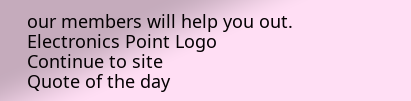our members will help you out.
Electronics Point Logo
Continue to site
Quote of the day